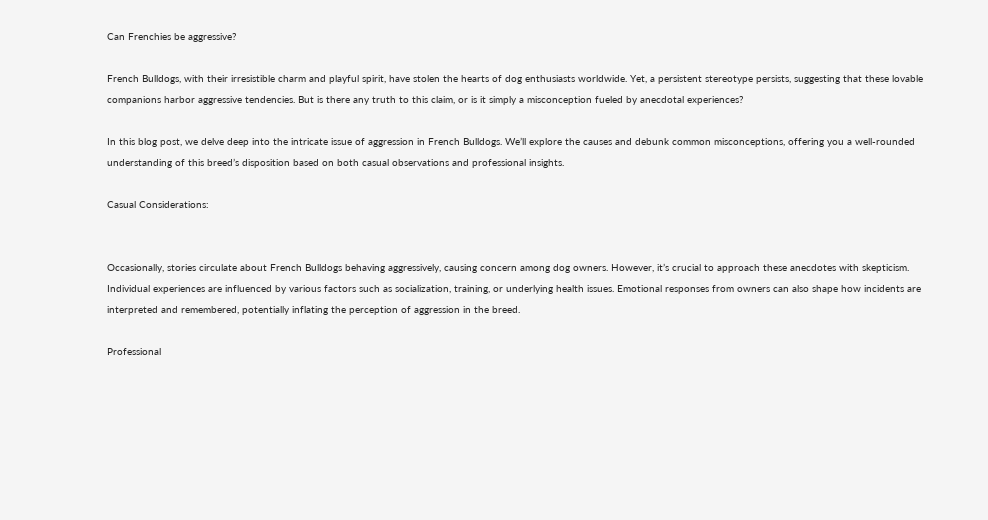Can Frenchies be aggressive?

French Bulldogs, with their irresistible charm and playful spirit, have stolen the hearts of dog enthusiasts worldwide. Yet, a persistent stereotype persists, suggesting that these lovable companions harbor aggressive tendencies. But is there any truth to this claim, or is it simply a misconception fueled by anecdotal experiences?

In this blog post, we delve deep into the intricate issue of aggression in French Bulldogs. We’ll explore the causes and debunk common misconceptions, offering you a well-rounded understanding of this breed’s disposition based on both casual observations and professional insights.

Casual Considerations:


Occasionally, stories circulate about French Bulldogs behaving aggressively, causing concern among dog owners. However, it’s crucial to approach these anecdotes with skepticism. Individual experiences are influenced by various factors such as socialization, training, or underlying health issues. Emotional responses from owners can also shape how incidents are interpreted and remembered, potentially inflating the perception of aggression in the breed.

Professional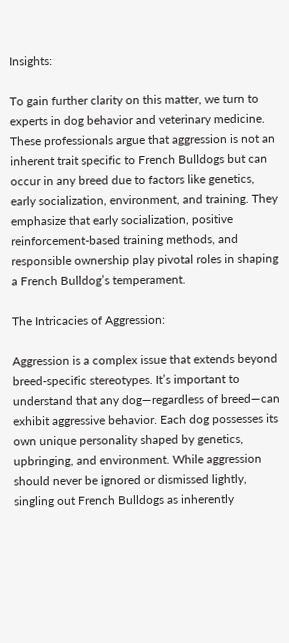Insights:

To gain further clarity on this matter, we turn to experts in dog behavior and veterinary medicine. These professionals argue that aggression is not an inherent trait specific to French Bulldogs but can occur in any breed due to factors like genetics, early socialization, environment, and training. They emphasize that early socialization, positive reinforcement-based training methods, and responsible ownership play pivotal roles in shaping a French Bulldog’s temperament.

The Intricacies of Aggression:

Aggression is a complex issue that extends beyond breed-specific stereotypes. It’s important to understand that any dog—regardless of breed—can exhibit aggressive behavior. Each dog possesses its own unique personality shaped by genetics, upbringing, and environment. While aggression should never be ignored or dismissed lightly, singling out French Bulldogs as inherently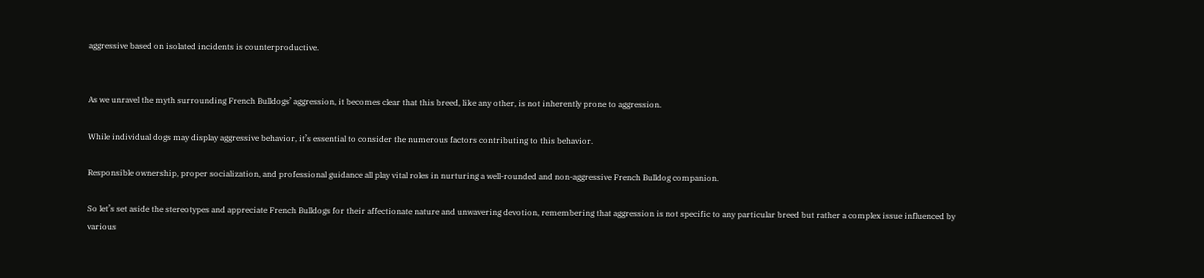aggressive based on isolated incidents is counterproductive.


As we unravel the myth surrounding French Bulldogs’ aggression, it becomes clear that this breed, like any other, is not inherently prone to aggression.

While individual dogs may display aggressive behavior, it’s essential to consider the numerous factors contributing to this behavior.

Responsible ownership, proper socialization, and professional guidance all play vital roles in nurturing a well-rounded and non-aggressive French Bulldog companion.

So let’s set aside the stereotypes and appreciate French Bulldogs for their affectionate nature and unwavering devotion, remembering that aggression is not specific to any particular breed but rather a complex issue influenced by various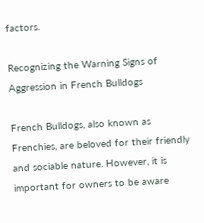factors.

Recognizing the Warning Signs of Aggression in French Bulldogs

French Bulldogs, also known as Frenchies, are beloved for their friendly and sociable nature. However, it is important for owners to be aware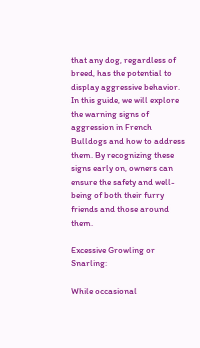that any dog, regardless of breed, has the potential to display aggressive behavior. In this guide, we will explore the warning signs of aggression in French Bulldogs and how to address them. By recognizing these signs early on, owners can ensure the safety and well-being of both their furry friends and those around them.

Excessive Growling or Snarling:

While occasional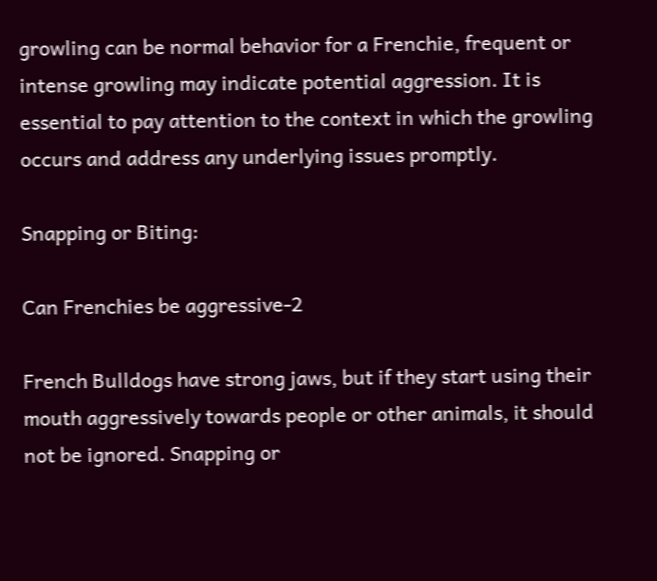growling can be normal behavior for a Frenchie, frequent or intense growling may indicate potential aggression. It is essential to pay attention to the context in which the growling occurs and address any underlying issues promptly.

Snapping or Biting:

Can Frenchies be aggressive-2

French Bulldogs have strong jaws, but if they start using their mouth aggressively towards people or other animals, it should not be ignored. Snapping or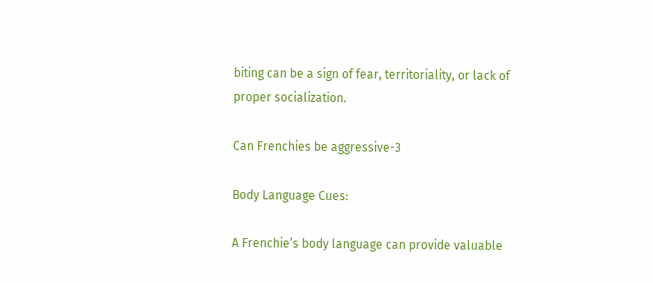biting can be a sign of fear, territoriality, or lack of proper socialization.

Can Frenchies be aggressive-3

Body Language Cues:

A Frenchie’s body language can provide valuable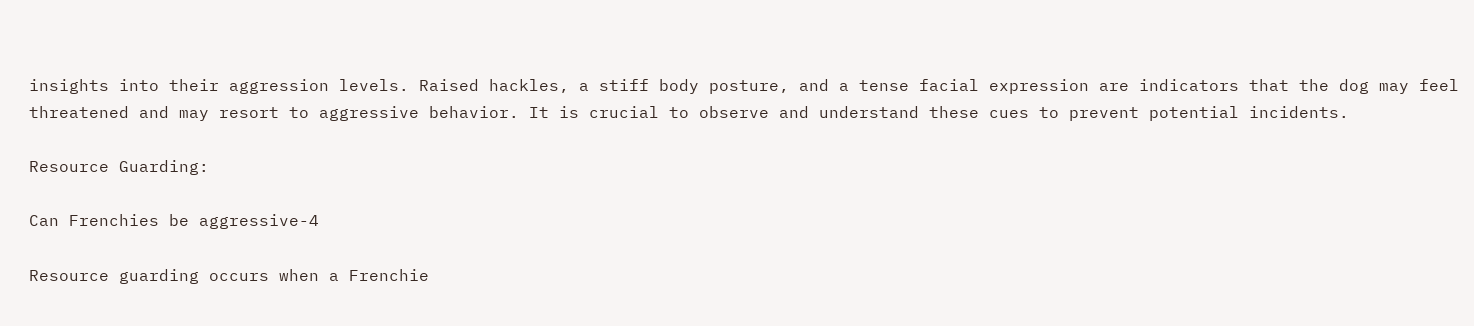insights into their aggression levels. Raised hackles, a stiff body posture, and a tense facial expression are indicators that the dog may feel threatened and may resort to aggressive behavior. It is crucial to observe and understand these cues to prevent potential incidents.

Resource Guarding:

Can Frenchies be aggressive-4

Resource guarding occurs when a Frenchie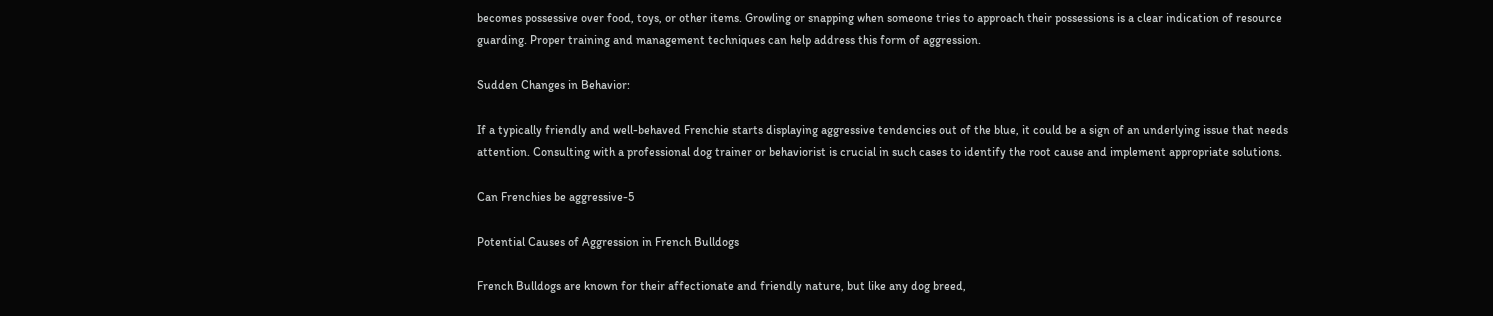becomes possessive over food, toys, or other items. Growling or snapping when someone tries to approach their possessions is a clear indication of resource guarding. Proper training and management techniques can help address this form of aggression.

Sudden Changes in Behavior:

If a typically friendly and well-behaved Frenchie starts displaying aggressive tendencies out of the blue, it could be a sign of an underlying issue that needs attention. Consulting with a professional dog trainer or behaviorist is crucial in such cases to identify the root cause and implement appropriate solutions.

Can Frenchies be aggressive-5

Potential Causes of Aggression in French Bulldogs

French Bulldogs are known for their affectionate and friendly nature, but like any dog breed,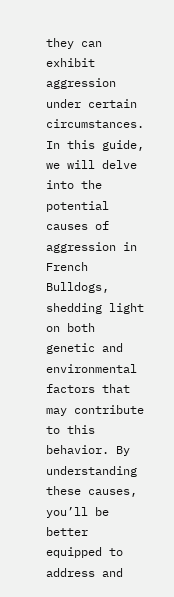they can exhibit aggression under certain circumstances. In this guide, we will delve into the potential causes of aggression in French Bulldogs, shedding light on both genetic and environmental factors that may contribute to this behavior. By understanding these causes, you’ll be better equipped to address and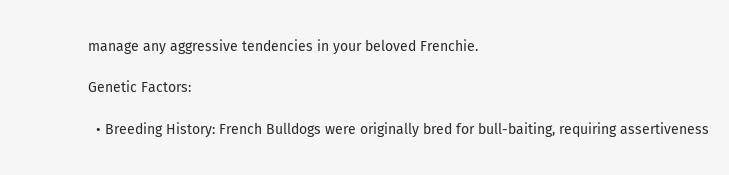manage any aggressive tendencies in your beloved Frenchie.

Genetic Factors:

  • Breeding History: French Bulldogs were originally bred for bull-baiting, requiring assertiveness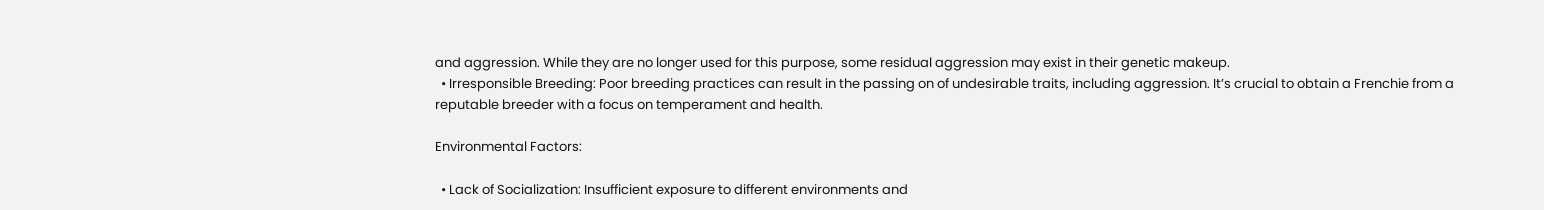and aggression. While they are no longer used for this purpose, some residual aggression may exist in their genetic makeup.
  • Irresponsible Breeding: Poor breeding practices can result in the passing on of undesirable traits, including aggression. It’s crucial to obtain a Frenchie from a reputable breeder with a focus on temperament and health.

Environmental Factors:

  • Lack of Socialization: Insufficient exposure to different environments and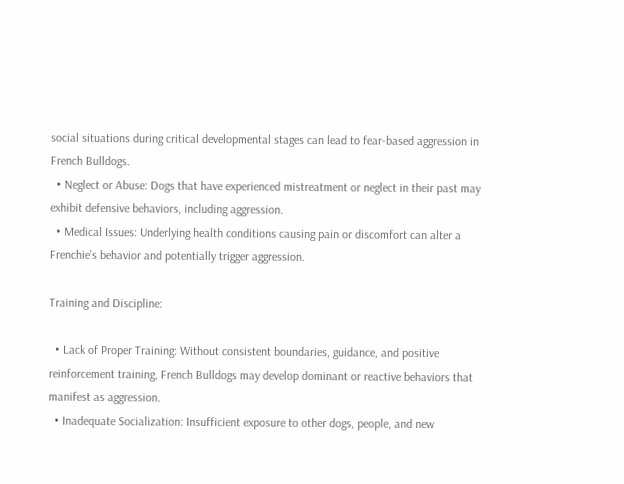social situations during critical developmental stages can lead to fear-based aggression in French Bulldogs.
  • Neglect or Abuse: Dogs that have experienced mistreatment or neglect in their past may exhibit defensive behaviors, including aggression.
  • Medical Issues: Underlying health conditions causing pain or discomfort can alter a Frenchie’s behavior and potentially trigger aggression.

Training and Discipline:

  • Lack of Proper Training: Without consistent boundaries, guidance, and positive reinforcement training, French Bulldogs may develop dominant or reactive behaviors that manifest as aggression.
  • Inadequate Socialization: Insufficient exposure to other dogs, people, and new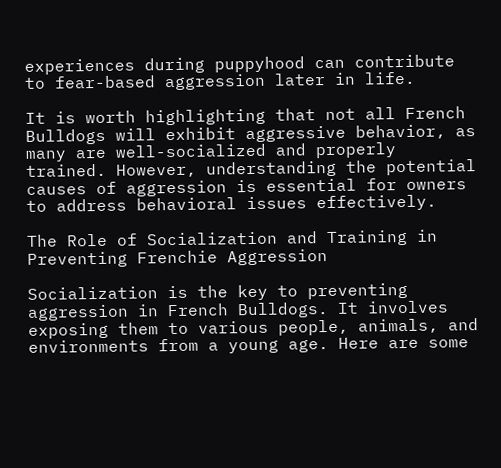experiences during puppyhood can contribute to fear-based aggression later in life.

It is worth highlighting that not all French Bulldogs will exhibit aggressive behavior, as many are well-socialized and properly trained. However, understanding the potential causes of aggression is essential for owners to address behavioral issues effectively.

The Role of Socialization and Training in Preventing Frenchie Aggression

Socialization is the key to preventing aggression in French Bulldogs. It involves exposing them to various people, animals, and environments from a young age. Here are some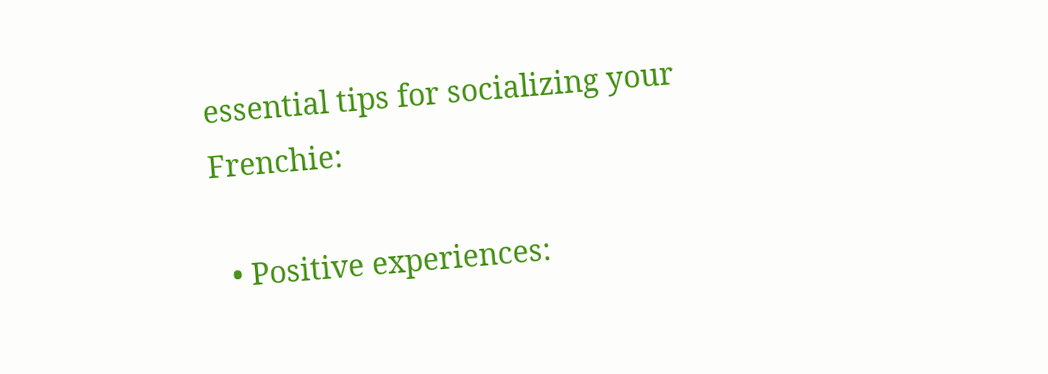essential tips for socializing your Frenchie:

  • Positive experiences: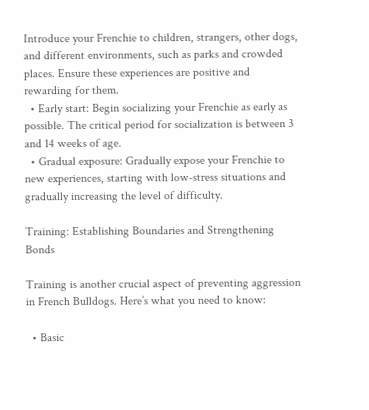Introduce your Frenchie to children, strangers, other dogs, and different environments, such as parks and crowded places. Ensure these experiences are positive and rewarding for them.
  • Early start: Begin socializing your Frenchie as early as possible. The critical period for socialization is between 3 and 14 weeks of age.
  • Gradual exposure: Gradually expose your Frenchie to new experiences, starting with low-stress situations and gradually increasing the level of difficulty.

Training: Establishing Boundaries and Strengthening Bonds

Training is another crucial aspect of preventing aggression in French Bulldogs. Here’s what you need to know:

  • Basic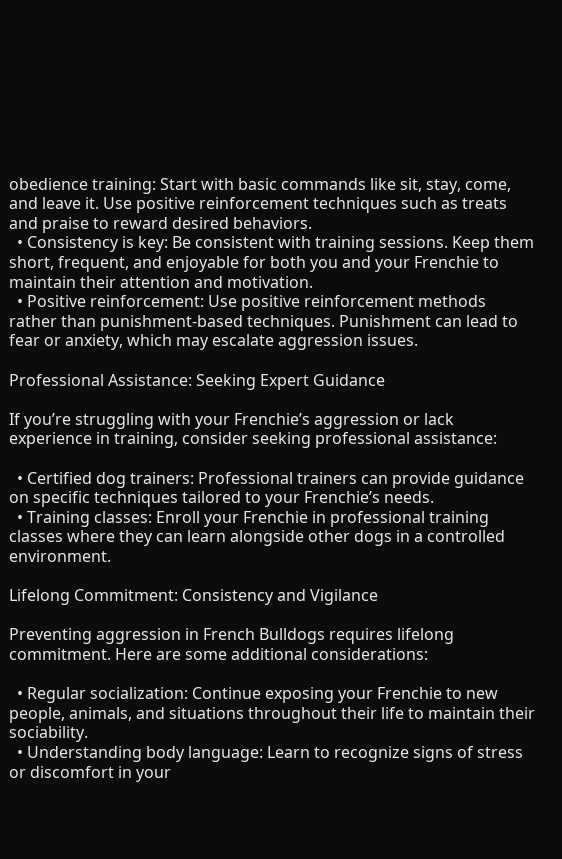obedience training: Start with basic commands like sit, stay, come, and leave it. Use positive reinforcement techniques such as treats and praise to reward desired behaviors.
  • Consistency is key: Be consistent with training sessions. Keep them short, frequent, and enjoyable for both you and your Frenchie to maintain their attention and motivation.
  • Positive reinforcement: Use positive reinforcement methods rather than punishment-based techniques. Punishment can lead to fear or anxiety, which may escalate aggression issues.

Professional Assistance: Seeking Expert Guidance

If you’re struggling with your Frenchie’s aggression or lack experience in training, consider seeking professional assistance:

  • Certified dog trainers: Professional trainers can provide guidance on specific techniques tailored to your Frenchie’s needs.
  • Training classes: Enroll your Frenchie in professional training classes where they can learn alongside other dogs in a controlled environment.

Lifelong Commitment: Consistency and Vigilance

Preventing aggression in French Bulldogs requires lifelong commitment. Here are some additional considerations:

  • Regular socialization: Continue exposing your Frenchie to new people, animals, and situations throughout their life to maintain their sociability.
  • Understanding body language: Learn to recognize signs of stress or discomfort in your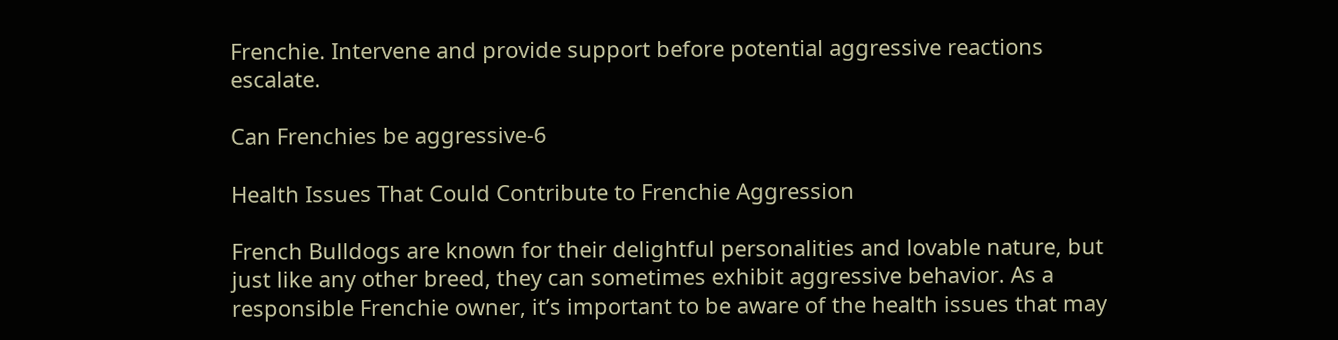Frenchie. Intervene and provide support before potential aggressive reactions escalate.

Can Frenchies be aggressive-6

Health Issues That Could Contribute to Frenchie Aggression

French Bulldogs are known for their delightful personalities and lovable nature, but just like any other breed, they can sometimes exhibit aggressive behavior. As a responsible Frenchie owner, it’s important to be aware of the health issues that may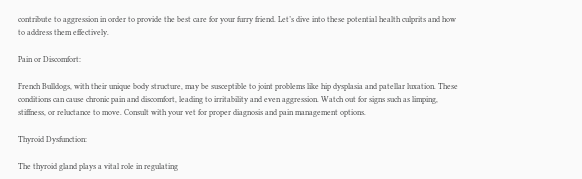contribute to aggression in order to provide the best care for your furry friend. Let’s dive into these potential health culprits and how to address them effectively.

Pain or Discomfort:

French Bulldogs, with their unique body structure, may be susceptible to joint problems like hip dysplasia and patellar luxation. These conditions can cause chronic pain and discomfort, leading to irritability and even aggression. Watch out for signs such as limping, stiffness, or reluctance to move. Consult with your vet for proper diagnosis and pain management options.

Thyroid Dysfunction:

The thyroid gland plays a vital role in regulating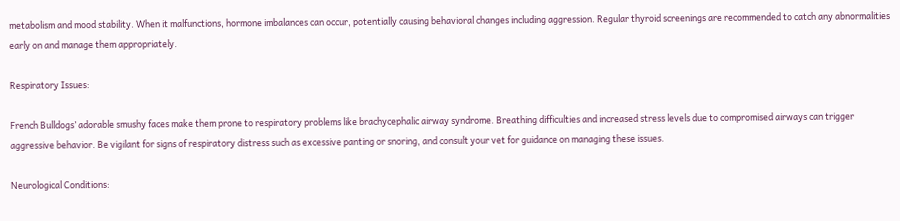metabolism and mood stability. When it malfunctions, hormone imbalances can occur, potentially causing behavioral changes including aggression. Regular thyroid screenings are recommended to catch any abnormalities early on and manage them appropriately.

Respiratory Issues:

French Bulldogs’ adorable smushy faces make them prone to respiratory problems like brachycephalic airway syndrome. Breathing difficulties and increased stress levels due to compromised airways can trigger aggressive behavior. Be vigilant for signs of respiratory distress such as excessive panting or snoring, and consult your vet for guidance on managing these issues.

Neurological Conditions: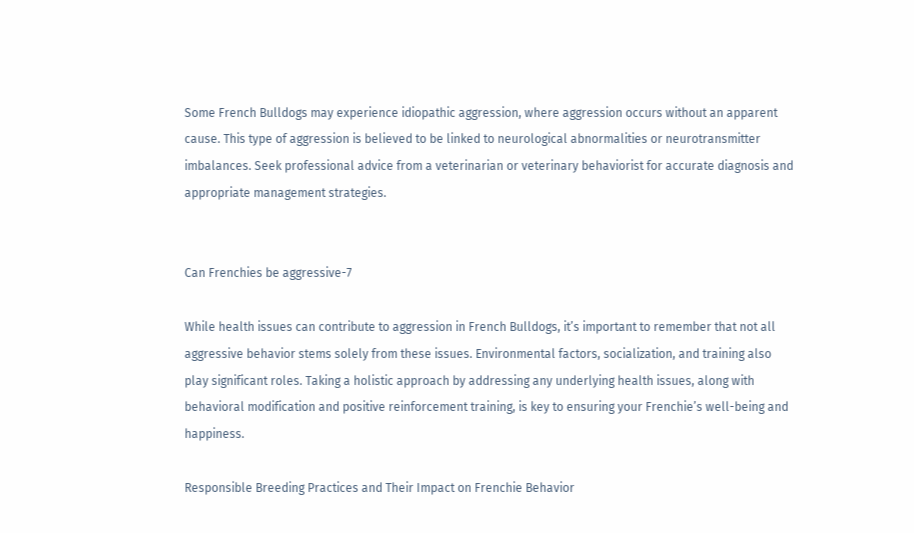Some French Bulldogs may experience idiopathic aggression, where aggression occurs without an apparent cause. This type of aggression is believed to be linked to neurological abnormalities or neurotransmitter imbalances. Seek professional advice from a veterinarian or veterinary behaviorist for accurate diagnosis and appropriate management strategies.


Can Frenchies be aggressive-7

While health issues can contribute to aggression in French Bulldogs, it’s important to remember that not all aggressive behavior stems solely from these issues. Environmental factors, socialization, and training also play significant roles. Taking a holistic approach by addressing any underlying health issues, along with behavioral modification and positive reinforcement training, is key to ensuring your Frenchie’s well-being and happiness.

Responsible Breeding Practices and Their Impact on Frenchie Behavior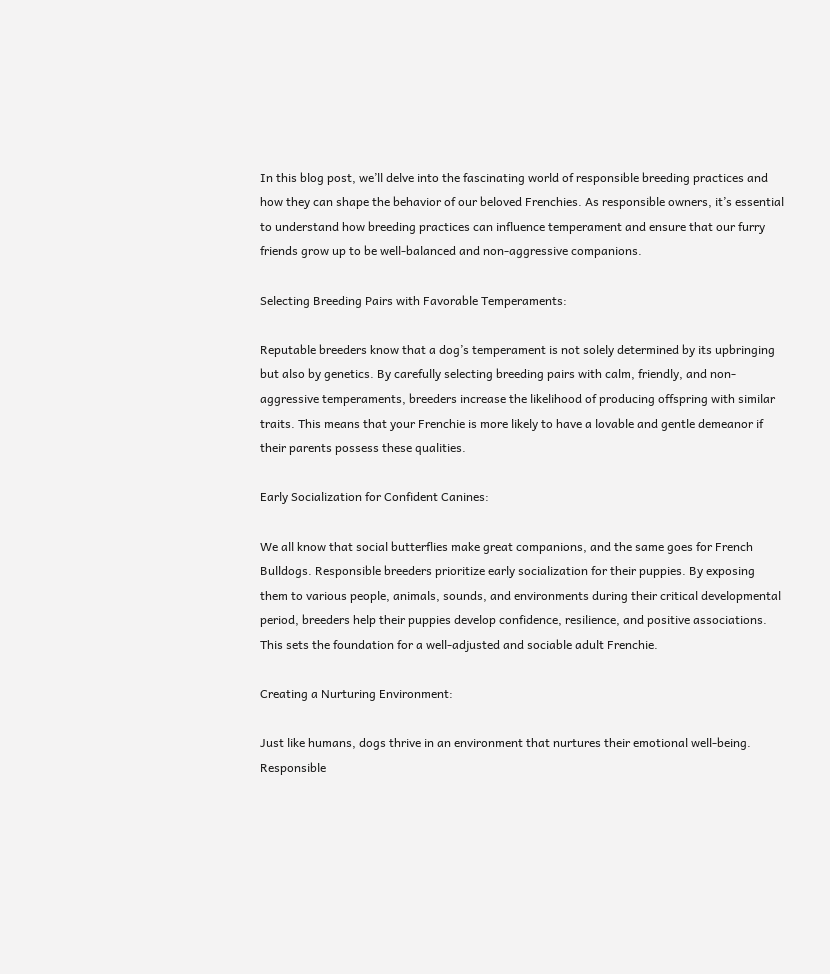In this blog post, we’ll delve into the fascinating world of responsible breeding practices and how they can shape the behavior of our beloved Frenchies. As responsible owners, it’s essential to understand how breeding practices can influence temperament and ensure that our furry friends grow up to be well-balanced and non-aggressive companions.

Selecting Breeding Pairs with Favorable Temperaments:

Reputable breeders know that a dog’s temperament is not solely determined by its upbringing but also by genetics. By carefully selecting breeding pairs with calm, friendly, and non-aggressive temperaments, breeders increase the likelihood of producing offspring with similar traits. This means that your Frenchie is more likely to have a lovable and gentle demeanor if their parents possess these qualities.

Early Socialization for Confident Canines:

We all know that social butterflies make great companions, and the same goes for French Bulldogs. Responsible breeders prioritize early socialization for their puppies. By exposing them to various people, animals, sounds, and environments during their critical developmental period, breeders help their puppies develop confidence, resilience, and positive associations. This sets the foundation for a well-adjusted and sociable adult Frenchie.

Creating a Nurturing Environment:

Just like humans, dogs thrive in an environment that nurtures their emotional well-being. Responsible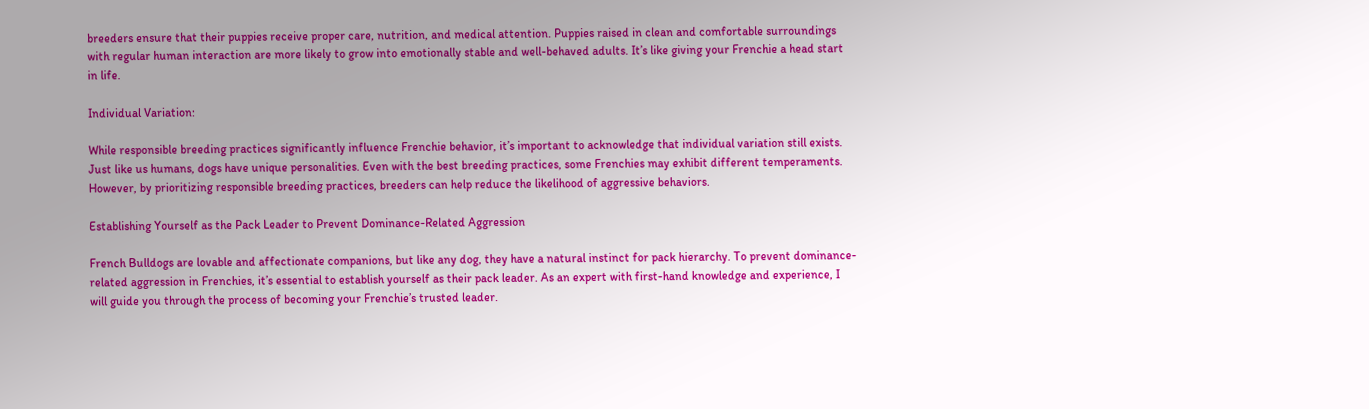breeders ensure that their puppies receive proper care, nutrition, and medical attention. Puppies raised in clean and comfortable surroundings with regular human interaction are more likely to grow into emotionally stable and well-behaved adults. It’s like giving your Frenchie a head start in life.

Individual Variation:

While responsible breeding practices significantly influence Frenchie behavior, it’s important to acknowledge that individual variation still exists. Just like us humans, dogs have unique personalities. Even with the best breeding practices, some Frenchies may exhibit different temperaments. However, by prioritizing responsible breeding practices, breeders can help reduce the likelihood of aggressive behaviors.

Establishing Yourself as the Pack Leader to Prevent Dominance-Related Aggression

French Bulldogs are lovable and affectionate companions, but like any dog, they have a natural instinct for pack hierarchy. To prevent dominance-related aggression in Frenchies, it’s essential to establish yourself as their pack leader. As an expert with first-hand knowledge and experience, I will guide you through the process of becoming your Frenchie’s trusted leader.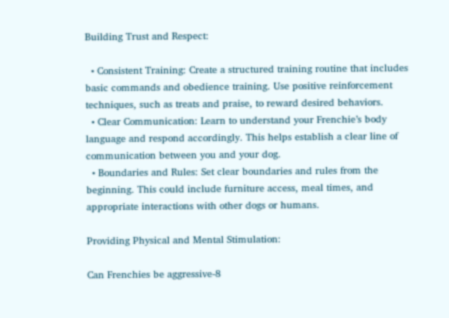Building Trust and Respect:

  • Consistent Training: Create a structured training routine that includes basic commands and obedience training. Use positive reinforcement techniques, such as treats and praise, to reward desired behaviors.
  • Clear Communication: Learn to understand your Frenchie’s body language and respond accordingly. This helps establish a clear line of communication between you and your dog.
  • Boundaries and Rules: Set clear boundaries and rules from the beginning. This could include furniture access, meal times, and appropriate interactions with other dogs or humans.

Providing Physical and Mental Stimulation:

Can Frenchies be aggressive-8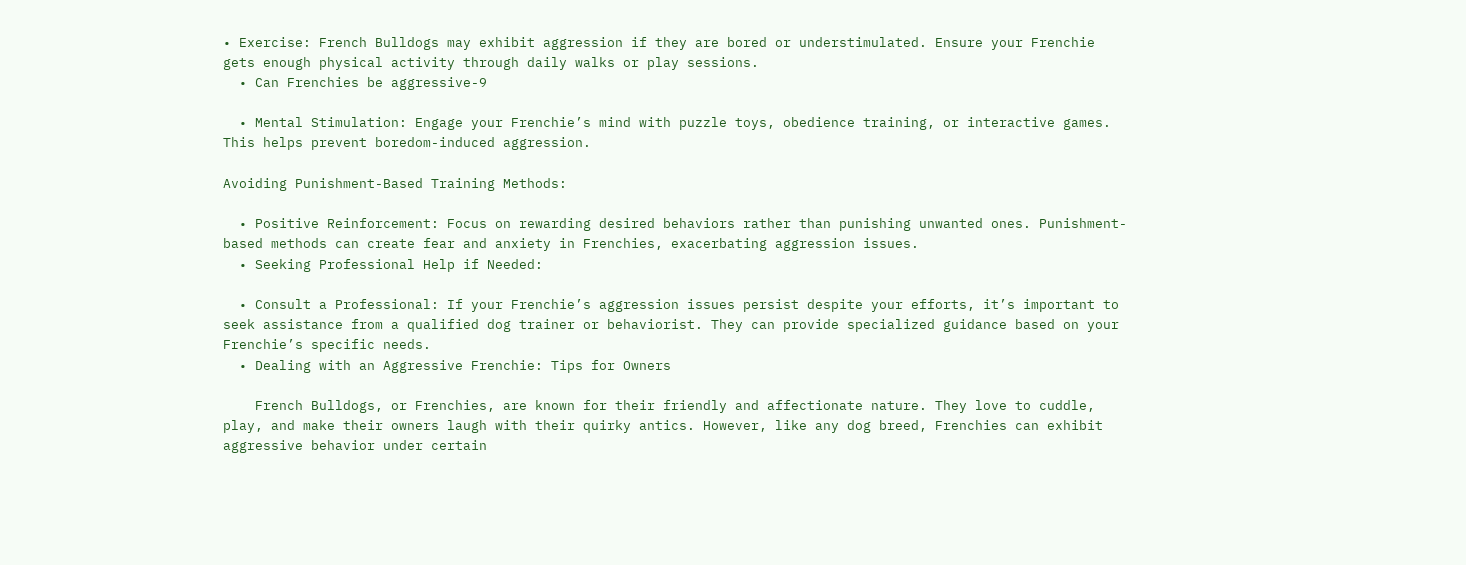• Exercise: French Bulldogs may exhibit aggression if they are bored or understimulated. Ensure your Frenchie gets enough physical activity through daily walks or play sessions.
  • Can Frenchies be aggressive-9

  • Mental Stimulation: Engage your Frenchie’s mind with puzzle toys, obedience training, or interactive games. This helps prevent boredom-induced aggression.

Avoiding Punishment-Based Training Methods:

  • Positive Reinforcement: Focus on rewarding desired behaviors rather than punishing unwanted ones. Punishment-based methods can create fear and anxiety in Frenchies, exacerbating aggression issues.
  • Seeking Professional Help if Needed:

  • Consult a Professional: If your Frenchie’s aggression issues persist despite your efforts, it’s important to seek assistance from a qualified dog trainer or behaviorist. They can provide specialized guidance based on your Frenchie’s specific needs.
  • Dealing with an Aggressive Frenchie: Tips for Owners

    French Bulldogs, or Frenchies, are known for their friendly and affectionate nature. They love to cuddle, play, and make their owners laugh with their quirky antics. However, like any dog breed, Frenchies can exhibit aggressive behavior under certain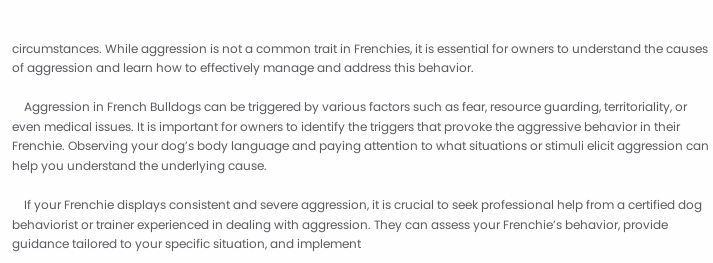circumstances. While aggression is not a common trait in Frenchies, it is essential for owners to understand the causes of aggression and learn how to effectively manage and address this behavior.

    Aggression in French Bulldogs can be triggered by various factors such as fear, resource guarding, territoriality, or even medical issues. It is important for owners to identify the triggers that provoke the aggressive behavior in their Frenchie. Observing your dog’s body language and paying attention to what situations or stimuli elicit aggression can help you understand the underlying cause.

    If your Frenchie displays consistent and severe aggression, it is crucial to seek professional help from a certified dog behaviorist or trainer experienced in dealing with aggression. They can assess your Frenchie’s behavior, provide guidance tailored to your specific situation, and implement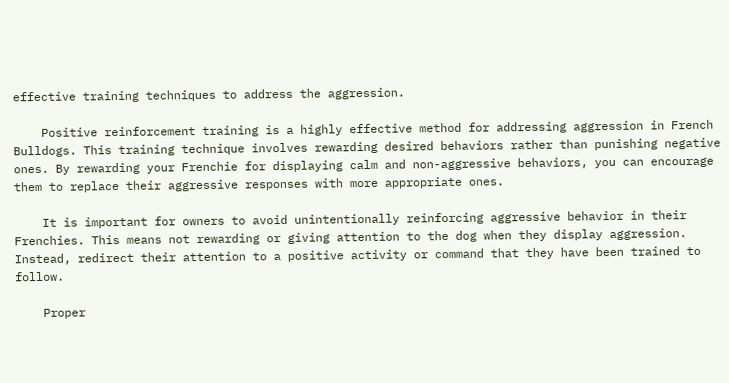effective training techniques to address the aggression.

    Positive reinforcement training is a highly effective method for addressing aggression in French Bulldogs. This training technique involves rewarding desired behaviors rather than punishing negative ones. By rewarding your Frenchie for displaying calm and non-aggressive behaviors, you can encourage them to replace their aggressive responses with more appropriate ones.

    It is important for owners to avoid unintentionally reinforcing aggressive behavior in their Frenchies. This means not rewarding or giving attention to the dog when they display aggression. Instead, redirect their attention to a positive activity or command that they have been trained to follow.

    Proper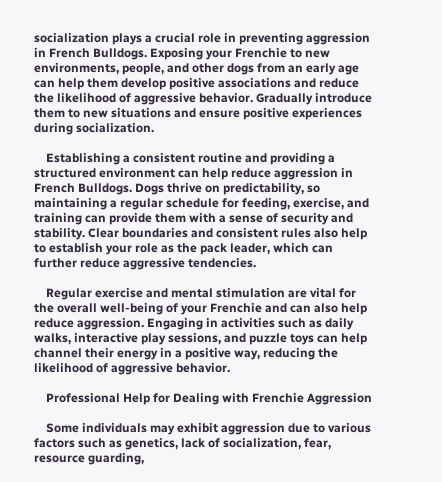socialization plays a crucial role in preventing aggression in French Bulldogs. Exposing your Frenchie to new environments, people, and other dogs from an early age can help them develop positive associations and reduce the likelihood of aggressive behavior. Gradually introduce them to new situations and ensure positive experiences during socialization.

    Establishing a consistent routine and providing a structured environment can help reduce aggression in French Bulldogs. Dogs thrive on predictability, so maintaining a regular schedule for feeding, exercise, and training can provide them with a sense of security and stability. Clear boundaries and consistent rules also help to establish your role as the pack leader, which can further reduce aggressive tendencies.

    Regular exercise and mental stimulation are vital for the overall well-being of your Frenchie and can also help reduce aggression. Engaging in activities such as daily walks, interactive play sessions, and puzzle toys can help channel their energy in a positive way, reducing the likelihood of aggressive behavior.

    Professional Help for Dealing with Frenchie Aggression

    Some individuals may exhibit aggression due to various factors such as genetics, lack of socialization, fear, resource guarding,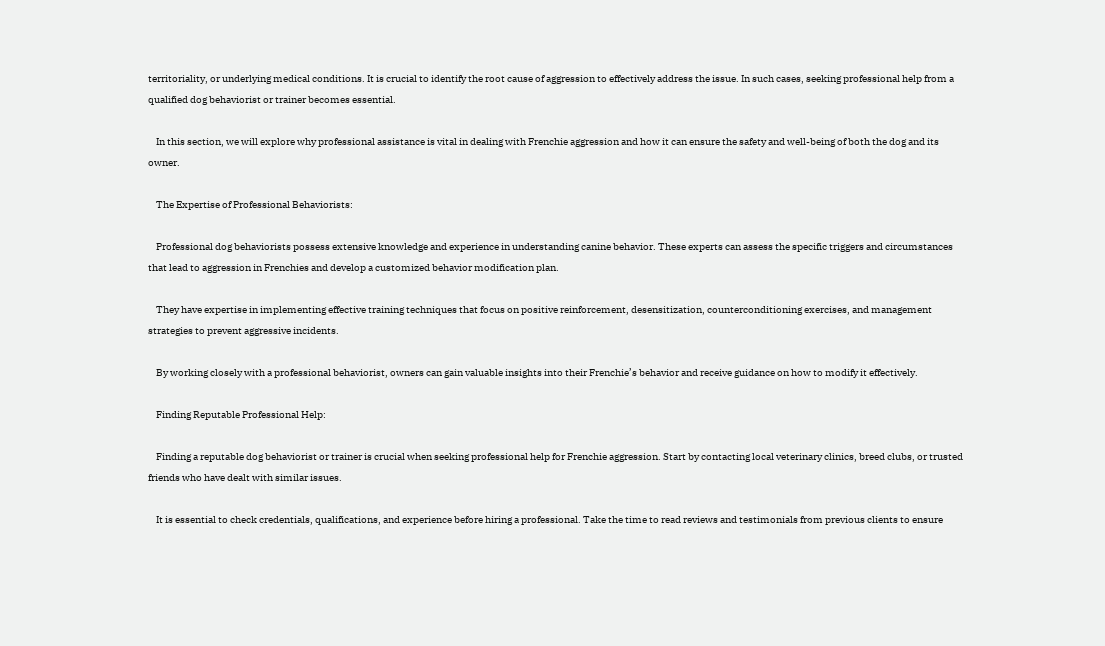territoriality, or underlying medical conditions. It is crucial to identify the root cause of aggression to effectively address the issue. In such cases, seeking professional help from a qualified dog behaviorist or trainer becomes essential.

    In this section, we will explore why professional assistance is vital in dealing with Frenchie aggression and how it can ensure the safety and well-being of both the dog and its owner.

    The Expertise of Professional Behaviorists:

    Professional dog behaviorists possess extensive knowledge and experience in understanding canine behavior. These experts can assess the specific triggers and circumstances that lead to aggression in Frenchies and develop a customized behavior modification plan.

    They have expertise in implementing effective training techniques that focus on positive reinforcement, desensitization, counterconditioning exercises, and management strategies to prevent aggressive incidents.

    By working closely with a professional behaviorist, owners can gain valuable insights into their Frenchie’s behavior and receive guidance on how to modify it effectively.

    Finding Reputable Professional Help:

    Finding a reputable dog behaviorist or trainer is crucial when seeking professional help for Frenchie aggression. Start by contacting local veterinary clinics, breed clubs, or trusted friends who have dealt with similar issues.

    It is essential to check credentials, qualifications, and experience before hiring a professional. Take the time to read reviews and testimonials from previous clients to ensure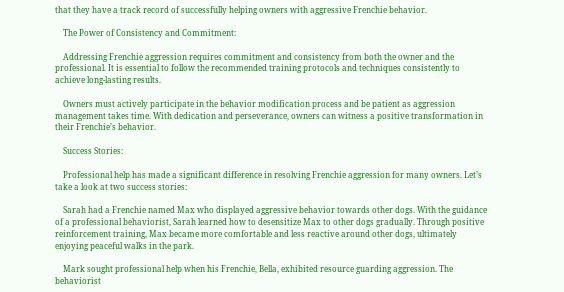that they have a track record of successfully helping owners with aggressive Frenchie behavior.

    The Power of Consistency and Commitment:

    Addressing Frenchie aggression requires commitment and consistency from both the owner and the professional. It is essential to follow the recommended training protocols and techniques consistently to achieve long-lasting results.

    Owners must actively participate in the behavior modification process and be patient as aggression management takes time. With dedication and perseverance, owners can witness a positive transformation in their Frenchie’s behavior.

    Success Stories:

    Professional help has made a significant difference in resolving Frenchie aggression for many owners. Let’s take a look at two success stories:

    Sarah had a Frenchie named Max who displayed aggressive behavior towards other dogs. With the guidance of a professional behaviorist, Sarah learned how to desensitize Max to other dogs gradually. Through positive reinforcement training, Max became more comfortable and less reactive around other dogs, ultimately enjoying peaceful walks in the park.

    Mark sought professional help when his Frenchie, Bella, exhibited resource guarding aggression. The behaviorist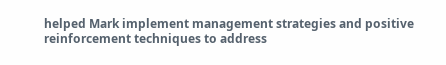helped Mark implement management strategies and positive reinforcement techniques to address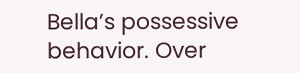Bella’s possessive behavior. Over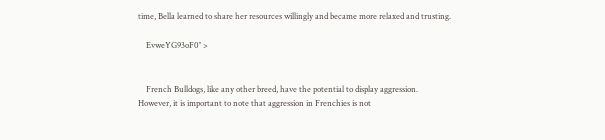time, Bella learned to share her resources willingly and became more relaxed and trusting.

    EvweYG93oF0″ >


    French Bulldogs, like any other breed, have the potential to display aggression. However, it is important to note that aggression in Frenchies is not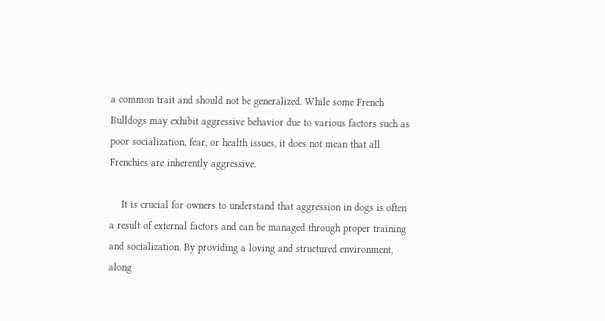a common trait and should not be generalized. While some French Bulldogs may exhibit aggressive behavior due to various factors such as poor socialization, fear, or health issues, it does not mean that all Frenchies are inherently aggressive.

    It is crucial for owners to understand that aggression in dogs is often a result of external factors and can be managed through proper training and socialization. By providing a loving and structured environment, along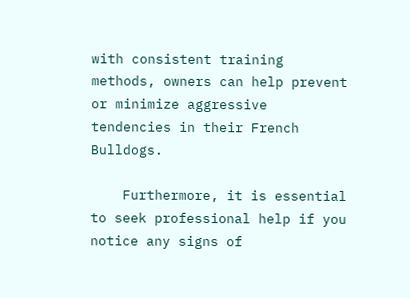with consistent training methods, owners can help prevent or minimize aggressive tendencies in their French Bulldogs.

    Furthermore, it is essential to seek professional help if you notice any signs of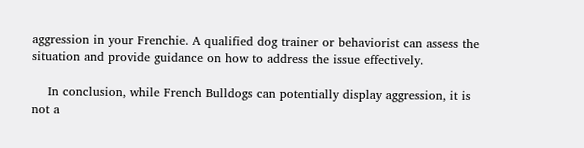aggression in your Frenchie. A qualified dog trainer or behaviorist can assess the situation and provide guidance on how to address the issue effectively.

    In conclusion, while French Bulldogs can potentially display aggression, it is not a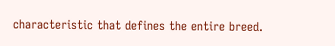characteristic that defines the entire breed.